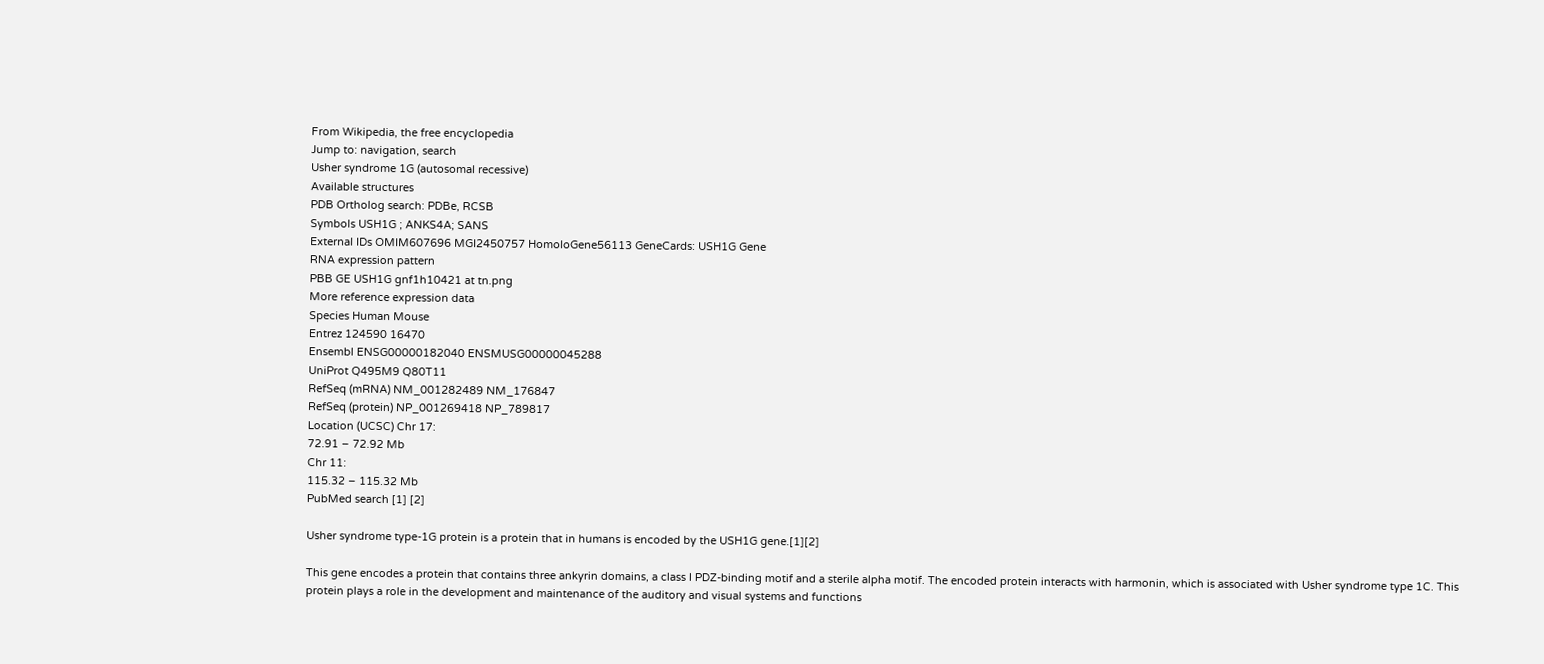From Wikipedia, the free encyclopedia
Jump to: navigation, search
Usher syndrome 1G (autosomal recessive)
Available structures
PDB Ortholog search: PDBe, RCSB
Symbols USH1G ; ANKS4A; SANS
External IDs OMIM607696 MGI2450757 HomoloGene56113 GeneCards: USH1G Gene
RNA expression pattern
PBB GE USH1G gnf1h10421 at tn.png
More reference expression data
Species Human Mouse
Entrez 124590 16470
Ensembl ENSG00000182040 ENSMUSG00000045288
UniProt Q495M9 Q80T11
RefSeq (mRNA) NM_001282489 NM_176847
RefSeq (protein) NP_001269418 NP_789817
Location (UCSC) Chr 17:
72.91 – 72.92 Mb
Chr 11:
115.32 – 115.32 Mb
PubMed search [1] [2]

Usher syndrome type-1G protein is a protein that in humans is encoded by the USH1G gene.[1][2]

This gene encodes a protein that contains three ankyrin domains, a class I PDZ-binding motif and a sterile alpha motif. The encoded protein interacts with harmonin, which is associated with Usher syndrome type 1C. This protein plays a role in the development and maintenance of the auditory and visual systems and functions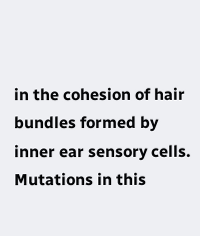in the cohesion of hair bundles formed by inner ear sensory cells. Mutations in this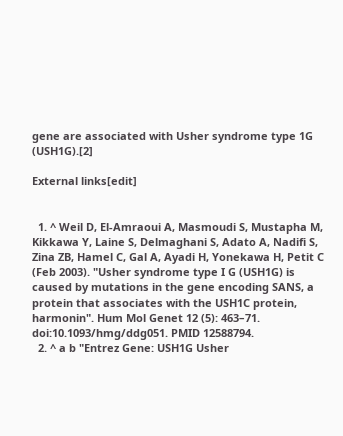gene are associated with Usher syndrome type 1G (USH1G).[2]

External links[edit]


  1. ^ Weil D, El-Amraoui A, Masmoudi S, Mustapha M, Kikkawa Y, Laine S, Delmaghani S, Adato A, Nadifi S, Zina ZB, Hamel C, Gal A, Ayadi H, Yonekawa H, Petit C (Feb 2003). "Usher syndrome type I G (USH1G) is caused by mutations in the gene encoding SANS, a protein that associates with the USH1C protein, harmonin". Hum Mol Genet 12 (5): 463–71. doi:10.1093/hmg/ddg051. PMID 12588794.
  2. ^ a b "Entrez Gene: USH1G Usher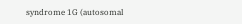syndrome 1G (autosomal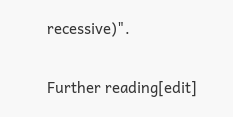recessive)".

Further reading[edit]